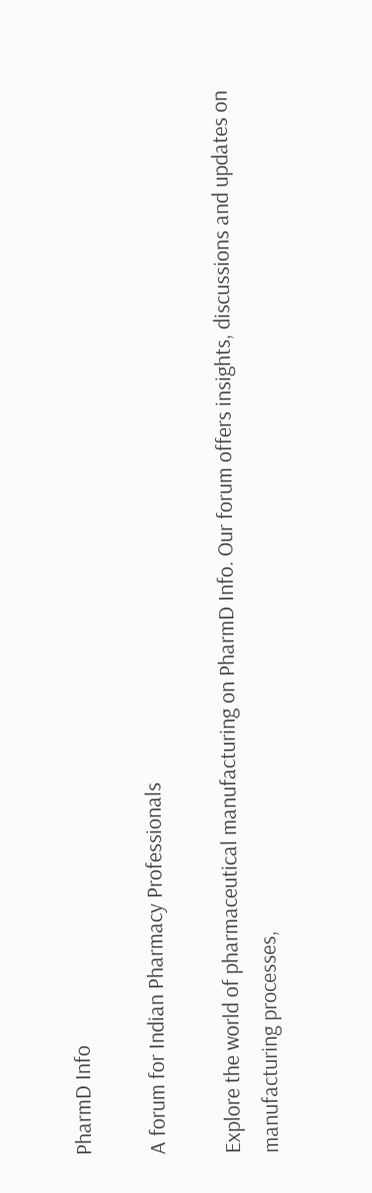PharmD Info

A forum for Indian Pharmacy Professionals

Explore the world of pharmaceutical manufacturing on PharmD Info. Our forum offers insights, discussions and updates on manufacturing processes,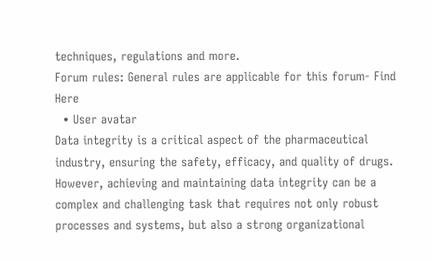techniques, regulations and more.
Forum rules: General rules are applicable for this forum- Find Here
  • User avatar
Data integrity is a critical aspect of the pharmaceutical industry, ensuring the safety, efficacy, and quality of drugs. However, achieving and maintaining data integrity can be a complex and challenging task that requires not only robust processes and systems, but also a strong organizational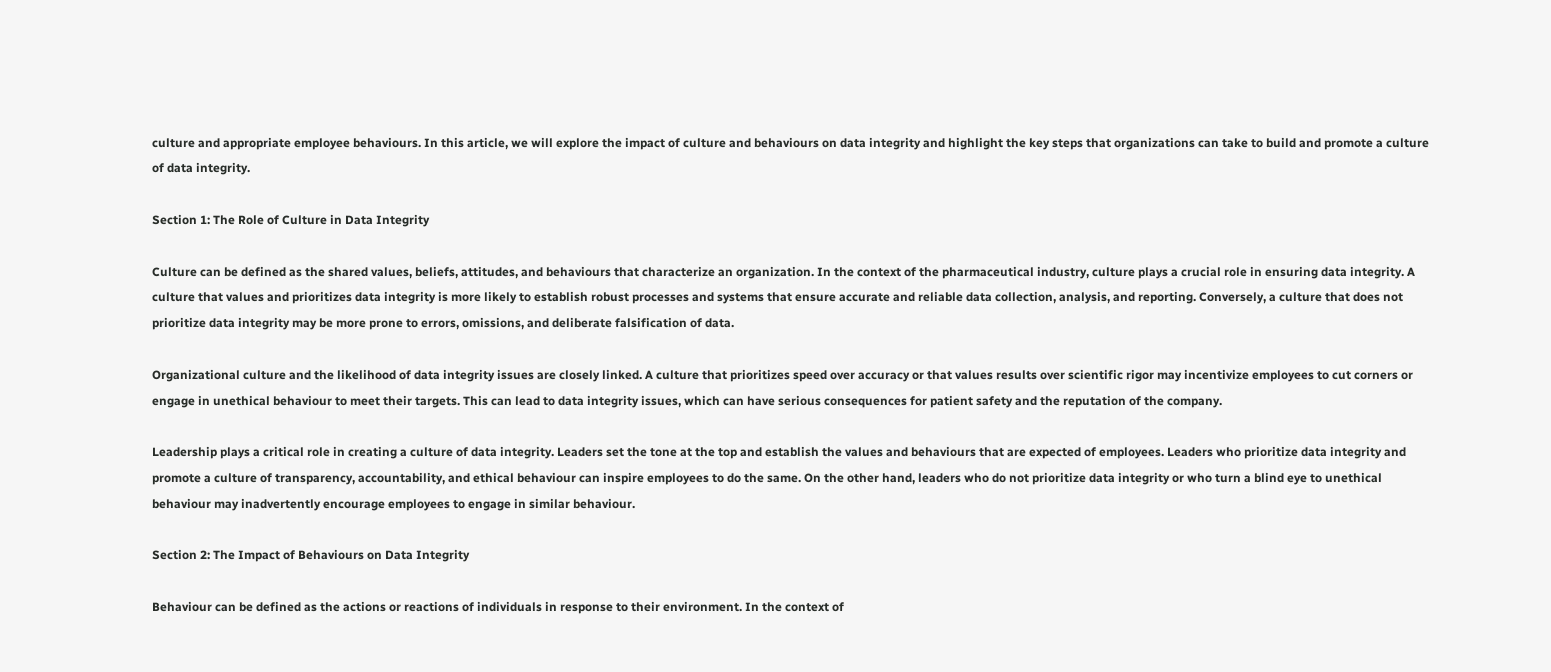culture and appropriate employee behaviours. In this article, we will explore the impact of culture and behaviours on data integrity and highlight the key steps that organizations can take to build and promote a culture of data integrity.

Section 1: The Role of Culture in Data Integrity

Culture can be defined as the shared values, beliefs, attitudes, and behaviours that characterize an organization. In the context of the pharmaceutical industry, culture plays a crucial role in ensuring data integrity. A culture that values and prioritizes data integrity is more likely to establish robust processes and systems that ensure accurate and reliable data collection, analysis, and reporting. Conversely, a culture that does not prioritize data integrity may be more prone to errors, omissions, and deliberate falsification of data.

Organizational culture and the likelihood of data integrity issues are closely linked. A culture that prioritizes speed over accuracy or that values results over scientific rigor may incentivize employees to cut corners or engage in unethical behaviour to meet their targets. This can lead to data integrity issues, which can have serious consequences for patient safety and the reputation of the company.

Leadership plays a critical role in creating a culture of data integrity. Leaders set the tone at the top and establish the values and behaviours that are expected of employees. Leaders who prioritize data integrity and promote a culture of transparency, accountability, and ethical behaviour can inspire employees to do the same. On the other hand, leaders who do not prioritize data integrity or who turn a blind eye to unethical behaviour may inadvertently encourage employees to engage in similar behaviour.

Section 2: The Impact of Behaviours on Data Integrity

Behaviour can be defined as the actions or reactions of individuals in response to their environment. In the context of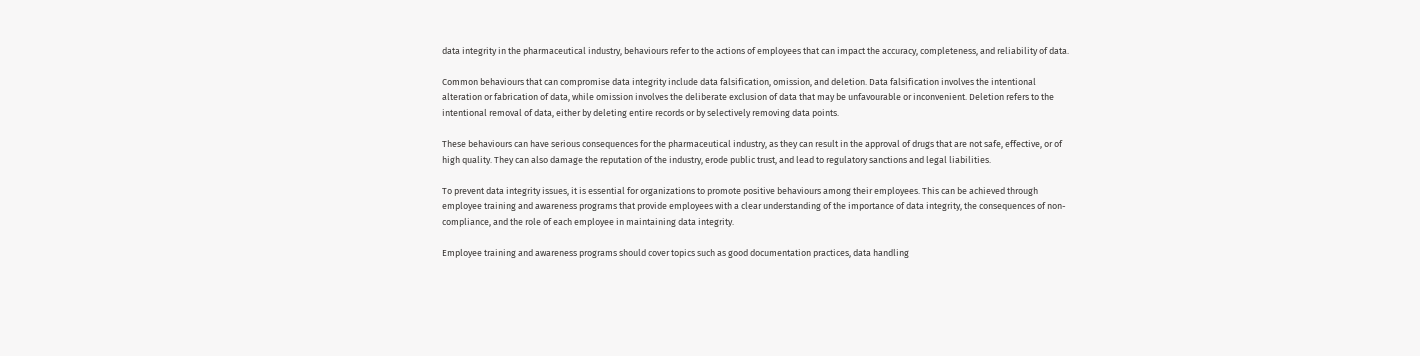data integrity in the pharmaceutical industry, behaviours refer to the actions of employees that can impact the accuracy, completeness, and reliability of data.

Common behaviours that can compromise data integrity include data falsification, omission, and deletion. Data falsification involves the intentional alteration or fabrication of data, while omission involves the deliberate exclusion of data that may be unfavourable or inconvenient. Deletion refers to the intentional removal of data, either by deleting entire records or by selectively removing data points.

These behaviours can have serious consequences for the pharmaceutical industry, as they can result in the approval of drugs that are not safe, effective, or of high quality. They can also damage the reputation of the industry, erode public trust, and lead to regulatory sanctions and legal liabilities.

To prevent data integrity issues, it is essential for organizations to promote positive behaviours among their employees. This can be achieved through employee training and awareness programs that provide employees with a clear understanding of the importance of data integrity, the consequences of non-compliance, and the role of each employee in maintaining data integrity.

Employee training and awareness programs should cover topics such as good documentation practices, data handling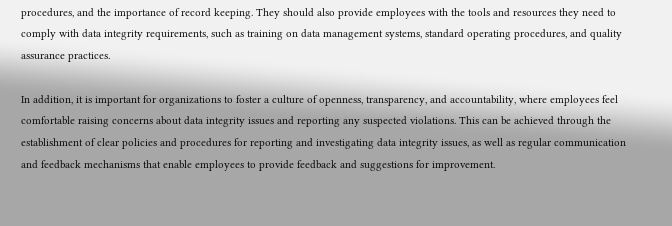procedures, and the importance of record keeping. They should also provide employees with the tools and resources they need to comply with data integrity requirements, such as training on data management systems, standard operating procedures, and quality assurance practices.

In addition, it is important for organizations to foster a culture of openness, transparency, and accountability, where employees feel comfortable raising concerns about data integrity issues and reporting any suspected violations. This can be achieved through the establishment of clear policies and procedures for reporting and investigating data integrity issues, as well as regular communication and feedback mechanisms that enable employees to provide feedback and suggestions for improvement.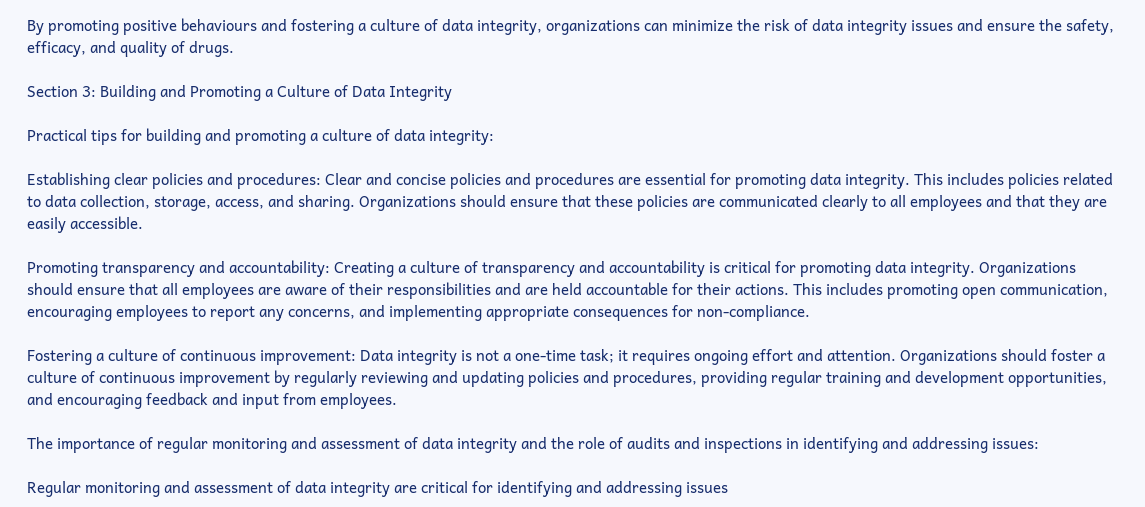By promoting positive behaviours and fostering a culture of data integrity, organizations can minimize the risk of data integrity issues and ensure the safety, efficacy, and quality of drugs.

Section 3: Building and Promoting a Culture of Data Integrity

Practical tips for building and promoting a culture of data integrity:

Establishing clear policies and procedures: Clear and concise policies and procedures are essential for promoting data integrity. This includes policies related to data collection, storage, access, and sharing. Organizations should ensure that these policies are communicated clearly to all employees and that they are easily accessible.

Promoting transparency and accountability: Creating a culture of transparency and accountability is critical for promoting data integrity. Organizations should ensure that all employees are aware of their responsibilities and are held accountable for their actions. This includes promoting open communication, encouraging employees to report any concerns, and implementing appropriate consequences for non-compliance.

Fostering a culture of continuous improvement: Data integrity is not a one-time task; it requires ongoing effort and attention. Organizations should foster a culture of continuous improvement by regularly reviewing and updating policies and procedures, providing regular training and development opportunities, and encouraging feedback and input from employees.

The importance of regular monitoring and assessment of data integrity and the role of audits and inspections in identifying and addressing issues:

Regular monitoring and assessment of data integrity are critical for identifying and addressing issues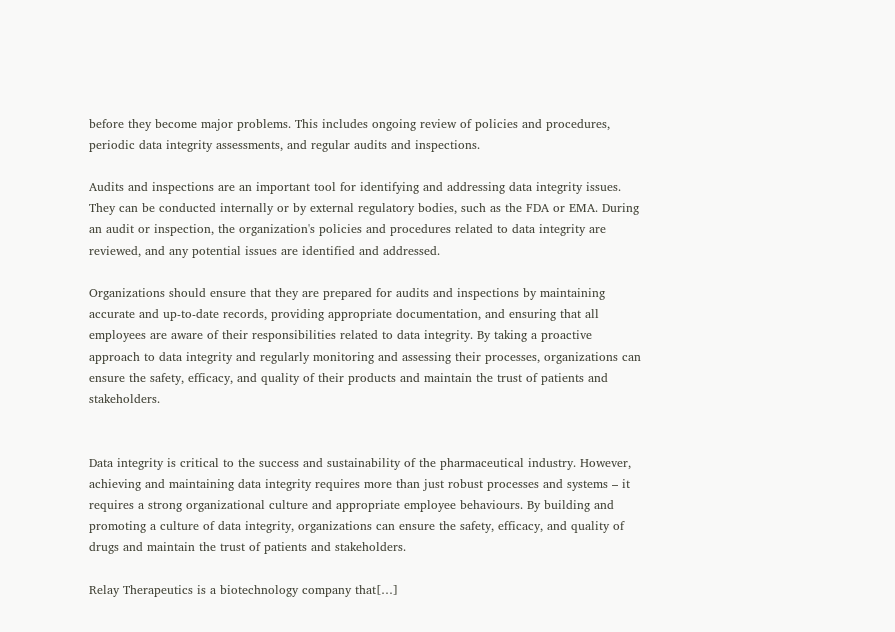before they become major problems. This includes ongoing review of policies and procedures, periodic data integrity assessments, and regular audits and inspections.

Audits and inspections are an important tool for identifying and addressing data integrity issues. They can be conducted internally or by external regulatory bodies, such as the FDA or EMA. During an audit or inspection, the organization's policies and procedures related to data integrity are reviewed, and any potential issues are identified and addressed.

Organizations should ensure that they are prepared for audits and inspections by maintaining accurate and up-to-date records, providing appropriate documentation, and ensuring that all employees are aware of their responsibilities related to data integrity. By taking a proactive approach to data integrity and regularly monitoring and assessing their processes, organizations can ensure the safety, efficacy, and quality of their products and maintain the trust of patients and stakeholders.


Data integrity is critical to the success and sustainability of the pharmaceutical industry. However, achieving and maintaining data integrity requires more than just robust processes and systems – it requires a strong organizational culture and appropriate employee behaviours. By building and promoting a culture of data integrity, organizations can ensure the safety, efficacy, and quality of drugs and maintain the trust of patients and stakeholders.

Relay Therapeutics is a biotechnology company that[…]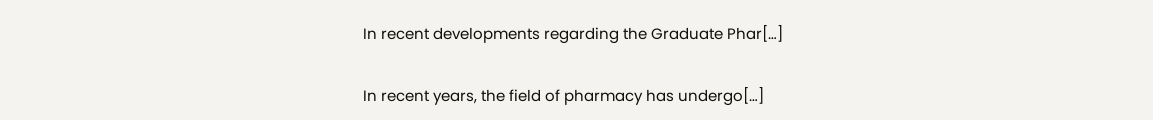In recent developments regarding the Graduate Phar[…]

In recent years, the field of pharmacy has undergo[…]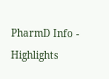PharmD Info - Highlights